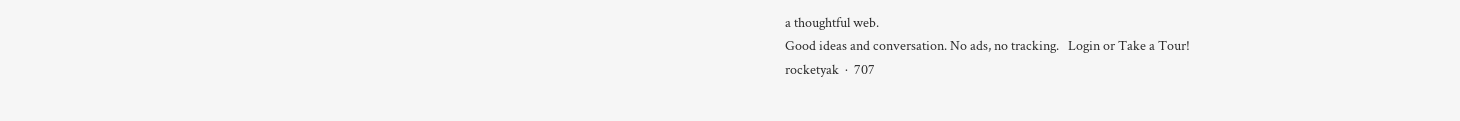a thoughtful web.
Good ideas and conversation. No ads, no tracking.   Login or Take a Tour!
rocketyak  ·  707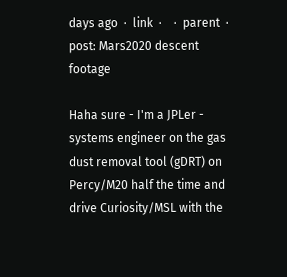days ago  ·  link  ·    ·  parent  ·  post: Mars2020 descent footage

Haha sure - I'm a JPLer - systems engineer on the gas dust removal tool (gDRT) on Percy/M20 half the time and drive Curiosity/MSL with the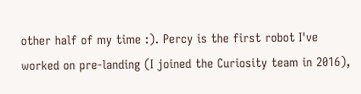other half of my time :). Percy is the first robot I've worked on pre-landing (I joined the Curiosity team in 2016),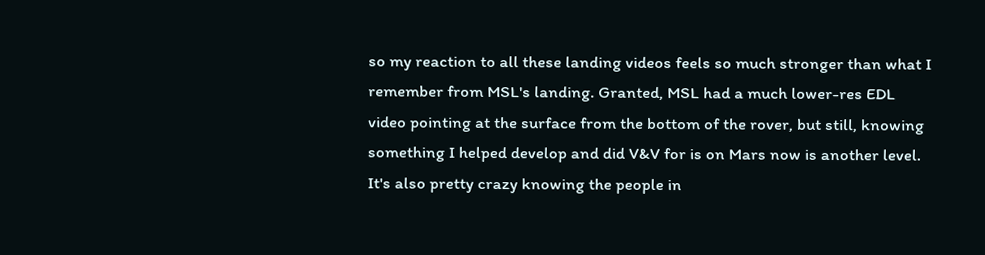so my reaction to all these landing videos feels so much stronger than what I remember from MSL's landing. Granted, MSL had a much lower-res EDL video pointing at the surface from the bottom of the rover, but still, knowing something I helped develop and did V&V for is on Mars now is another level. It's also pretty crazy knowing the people in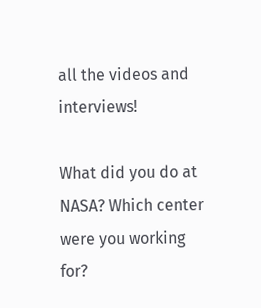all the videos and interviews!

What did you do at NASA? Which center were you working for?